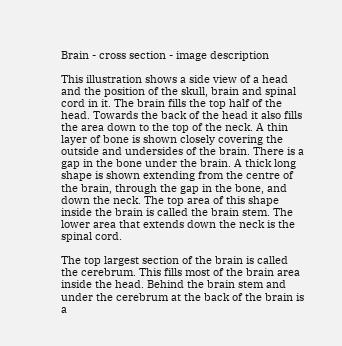Brain - cross section - image description

This illustration shows a side view of a head and the position of the skull, brain and spinal cord in it. The brain fills the top half of the head. Towards the back of the head it also fills the area down to the top of the neck. A thin layer of bone is shown closely covering the outside and undersides of the brain. There is a gap in the bone under the brain. A thick long shape is shown extending from the centre of the brain, through the gap in the bone, and down the neck. The top area of this shape inside the brain is called the brain stem. The lower area that extends down the neck is the spinal cord.

The top largest section of the brain is called the cerebrum. This fills most of the brain area inside the head. Behind the brain stem and under the cerebrum at the back of the brain is a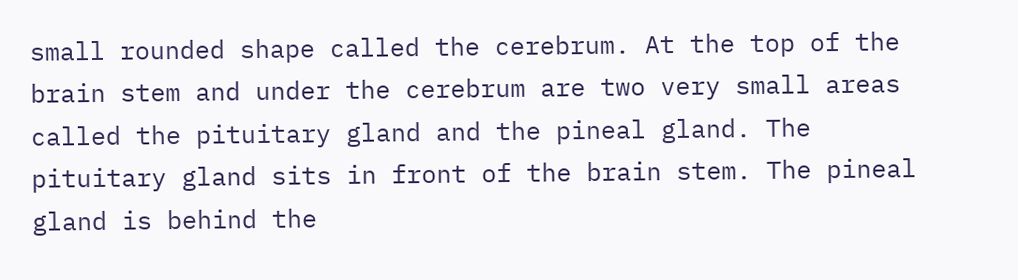small rounded shape called the cerebrum. At the top of the brain stem and under the cerebrum are two very small areas called the pituitary gland and the pineal gland. The pituitary gland sits in front of the brain stem. The pineal gland is behind the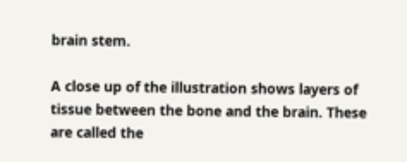brain stem.

A close up of the illustration shows layers of tissue between the bone and the brain. These are called the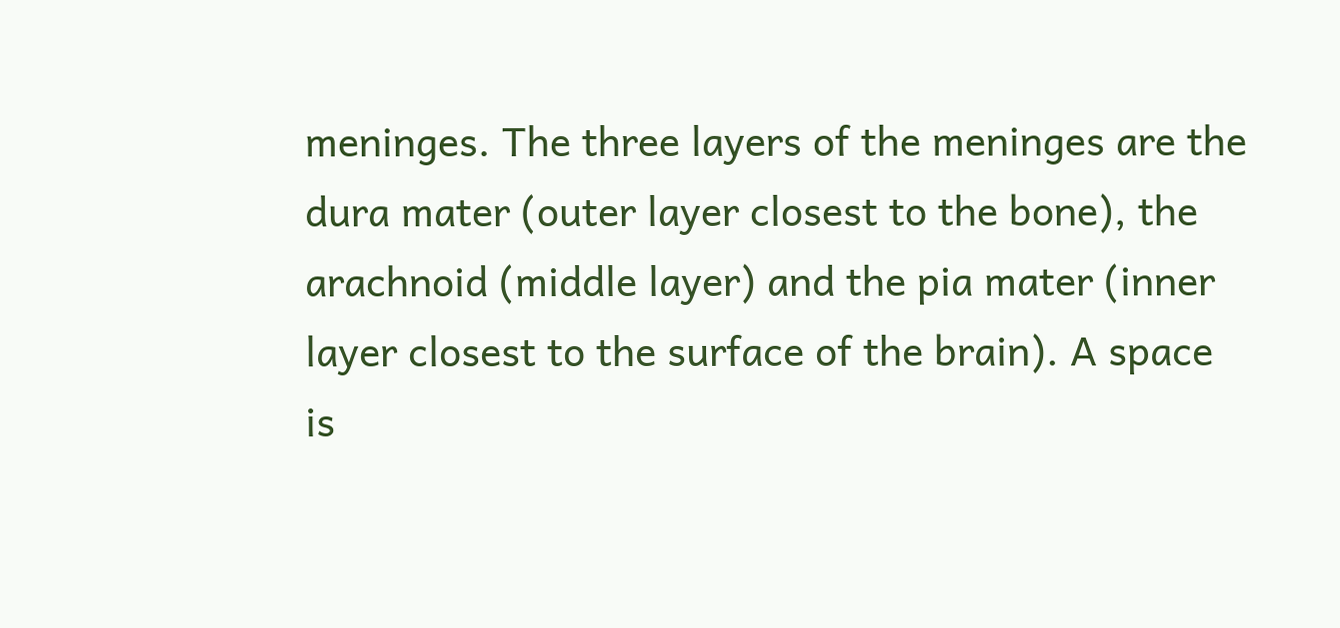meninges. The three layers of the meninges are the dura mater (outer layer closest to the bone), the arachnoid (middle layer) and the pia mater (inner layer closest to the surface of the brain). A space is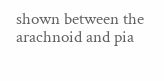shown between the arachnoid and pia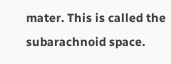mater. This is called the subarachnoid space.